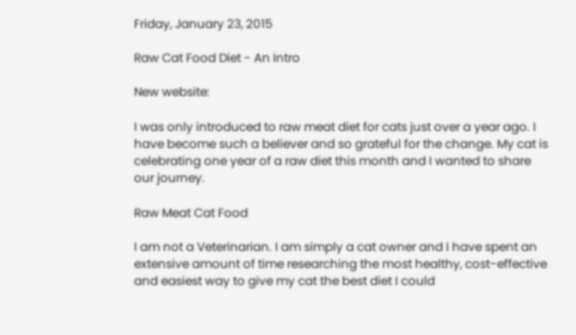Friday, January 23, 2015

Raw Cat Food Diet - An Intro

New website:

I was only introduced to raw meat diet for cats just over a year ago. I have become such a believer and so grateful for the change. My cat is celebrating one year of a raw diet this month and I wanted to share our journey.

Raw Meat Cat Food

I am not a Veterinarian. I am simply a cat owner and I have spent an extensive amount of time researching the most healthy, cost-effective and easiest way to give my cat the best diet I could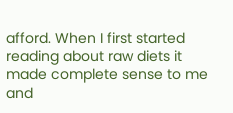afford. When I first started reading about raw diets it made complete sense to me and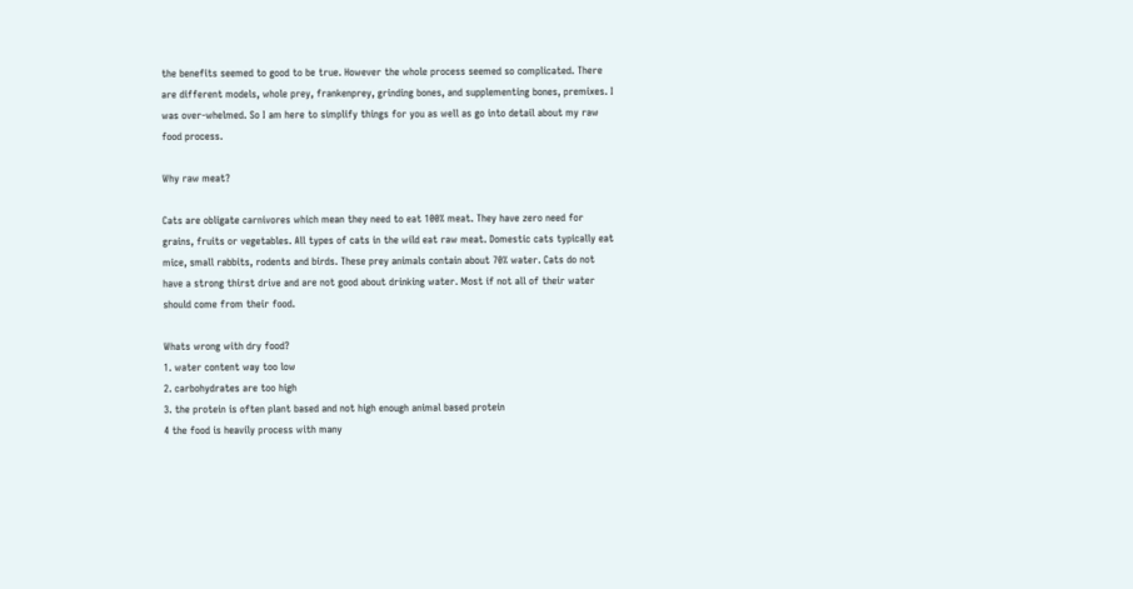the benefits seemed to good to be true. However the whole process seemed so complicated. There are different models, whole prey, frankenprey, grinding bones, and supplementing bones, premixes. I was over-whelmed. So I am here to simplify things for you as well as go into detail about my raw food process.

Why raw meat?

Cats are obligate carnivores which mean they need to eat 100% meat. They have zero need for grains, fruits or vegetables. All types of cats in the wild eat raw meat. Domestic cats typically eat mice, small rabbits, rodents and birds. These prey animals contain about 70% water. Cats do not have a strong thirst drive and are not good about drinking water. Most if not all of their water should come from their food.

Whats wrong with dry food?
1. water content way too low
2. carbohydrates are too high
3. the protein is often plant based and not high enough animal based protein
4 the food is heavily process with many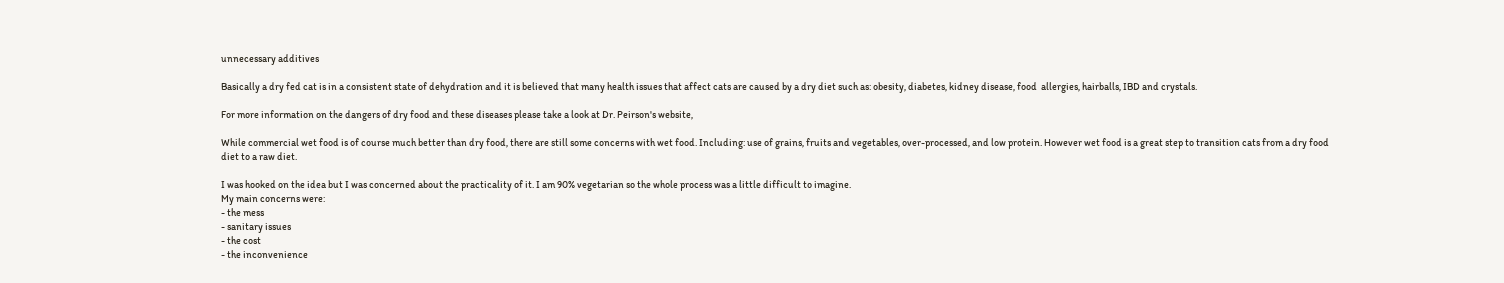unnecessary additives

Basically a dry fed cat is in a consistent state of dehydration and it is believed that many health issues that affect cats are caused by a dry diet such as: obesity, diabetes, kidney disease, food  allergies, hairballs, IBD and crystals.

For more information on the dangers of dry food and these diseases please take a look at Dr. Peirson's website,

While commercial wet food is of course much better than dry food, there are still some concerns with wet food. Including: use of grains, fruits and vegetables, over-processed, and low protein. However wet food is a great step to transition cats from a dry food diet to a raw diet.

I was hooked on the idea but I was concerned about the practicality of it. I am 90% vegetarian so the whole process was a little difficult to imagine.
My main concerns were:
- the mess
- sanitary issues
- the cost
- the inconvenience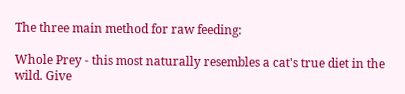The three main method for raw feeding:

Whole Prey - this most naturally resembles a cat's true diet in the wild. Give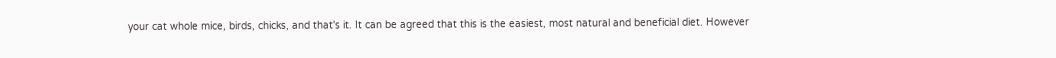your cat whole mice, birds, chicks, and that's it. It can be agreed that this is the easiest, most natural and beneficial diet. However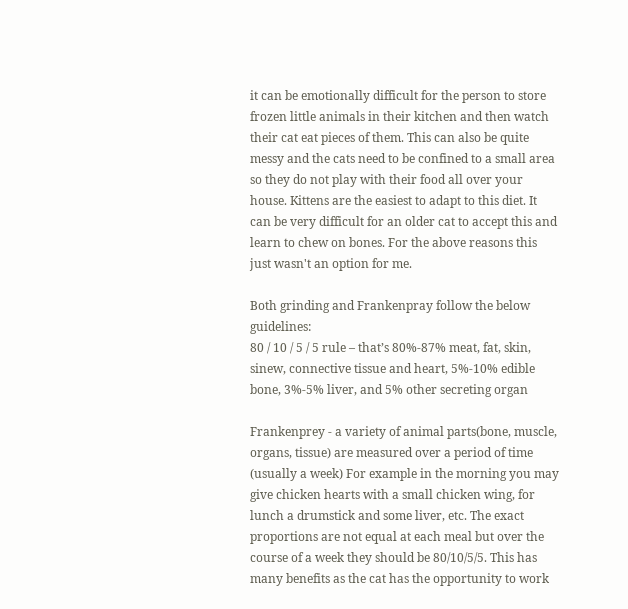it can be emotionally difficult for the person to store frozen little animals in their kitchen and then watch their cat eat pieces of them. This can also be quite messy and the cats need to be confined to a small area so they do not play with their food all over your house. Kittens are the easiest to adapt to this diet. It can be very difficult for an older cat to accept this and learn to chew on bones. For the above reasons this just wasn't an option for me.

Both grinding and Frankenpray follow the below guidelines:
80 / 10 / 5 / 5 rule – that’s 80%-87% meat, fat, skin, sinew, connective tissue and heart, 5%-10% edible bone, 3%-5% liver, and 5% other secreting organ

Frankenprey - a variety of animal parts(bone, muscle, organs, tissue) are measured over a period of time (usually a week) For example in the morning you may give chicken hearts with a small chicken wing, for lunch a drumstick and some liver, etc. The exact proportions are not equal at each meal but over the course of a week they should be 80/10/5/5. This has many benefits as the cat has the opportunity to work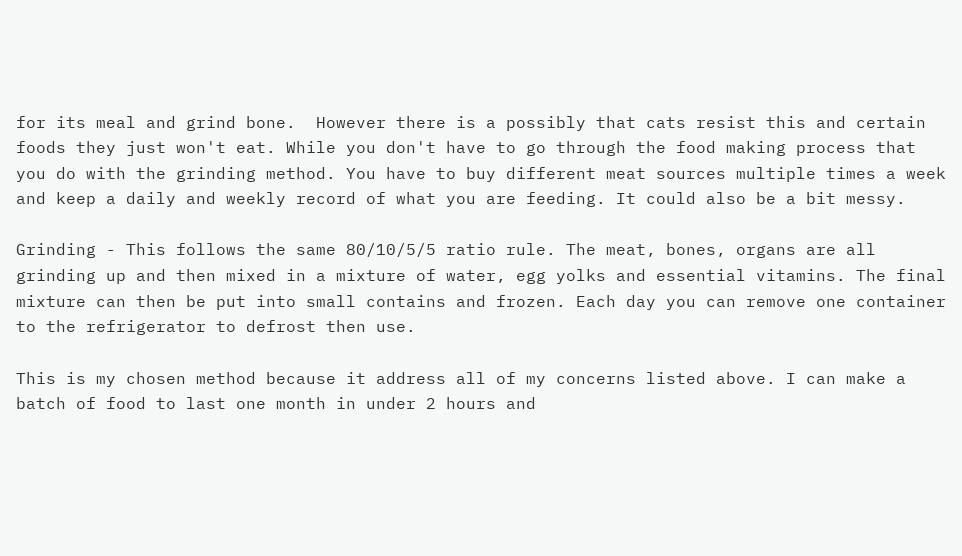for its meal and grind bone.  However there is a possibly that cats resist this and certain foods they just won't eat. While you don't have to go through the food making process that you do with the grinding method. You have to buy different meat sources multiple times a week and keep a daily and weekly record of what you are feeding. It could also be a bit messy.

Grinding - This follows the same 80/10/5/5 ratio rule. The meat, bones, organs are all grinding up and then mixed in a mixture of water, egg yolks and essential vitamins. The final mixture can then be put into small contains and frozen. Each day you can remove one container to the refrigerator to defrost then use.

This is my chosen method because it address all of my concerns listed above. I can make a batch of food to last one month in under 2 hours and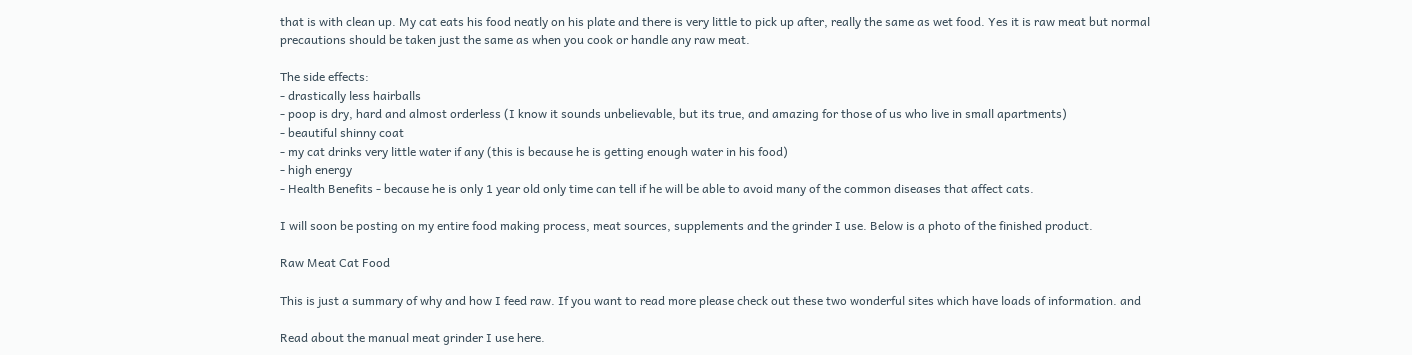that is with clean up. My cat eats his food neatly on his plate and there is very little to pick up after, really the same as wet food. Yes it is raw meat but normal precautions should be taken just the same as when you cook or handle any raw meat.

The side effects:
- drastically less hairballs
- poop is dry, hard and almost orderless (I know it sounds unbelievable, but its true, and amazing for those of us who live in small apartments)
- beautiful shinny coat
- my cat drinks very little water if any (this is because he is getting enough water in his food)
- high energy
- Health Benefits - because he is only 1 year old only time can tell if he will be able to avoid many of the common diseases that affect cats.

I will soon be posting on my entire food making process, meat sources, supplements and the grinder I use. Below is a photo of the finished product.

Raw Meat Cat Food

This is just a summary of why and how I feed raw. If you want to read more please check out these two wonderful sites which have loads of information. and

Read about the manual meat grinder I use here.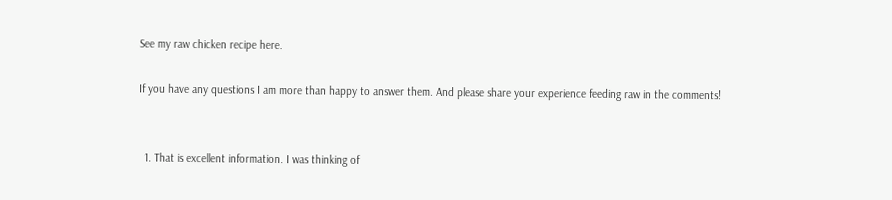See my raw chicken recipe here.

If you have any questions I am more than happy to answer them. And please share your experience feeding raw in the comments!


  1. That is excellent information. I was thinking of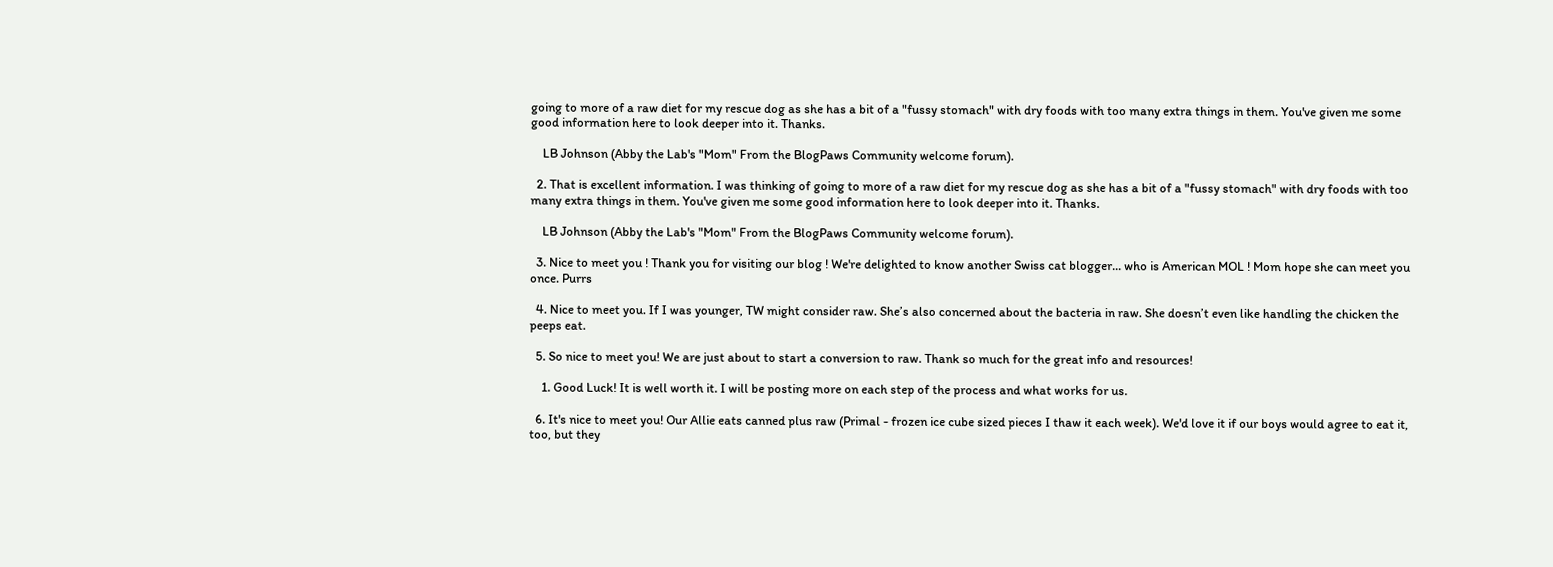going to more of a raw diet for my rescue dog as she has a bit of a "fussy stomach" with dry foods with too many extra things in them. You've given me some good information here to look deeper into it. Thanks.

    LB Johnson (Abby the Lab's "Mom" From the BlogPaws Community welcome forum).

  2. That is excellent information. I was thinking of going to more of a raw diet for my rescue dog as she has a bit of a "fussy stomach" with dry foods with too many extra things in them. You've given me some good information here to look deeper into it. Thanks.

    LB Johnson (Abby the Lab's "Mom" From the BlogPaws Community welcome forum).

  3. Nice to meet you ! Thank you for visiting our blog ! We're delighted to know another Swiss cat blogger... who is American MOL ! Mom hope she can meet you once. Purrs

  4. Nice to meet you. If I was younger, TW might consider raw. She’s also concerned about the bacteria in raw. She doesn’t even like handling the chicken the peeps eat.

  5. So nice to meet you! We are just about to start a conversion to raw. Thank so much for the great info and resources!

    1. Good Luck! It is well worth it. I will be posting more on each step of the process and what works for us.

  6. It's nice to meet you! Our Allie eats canned plus raw (Primal - frozen ice cube sized pieces I thaw it each week). We'd love it if our boys would agree to eat it, too, but they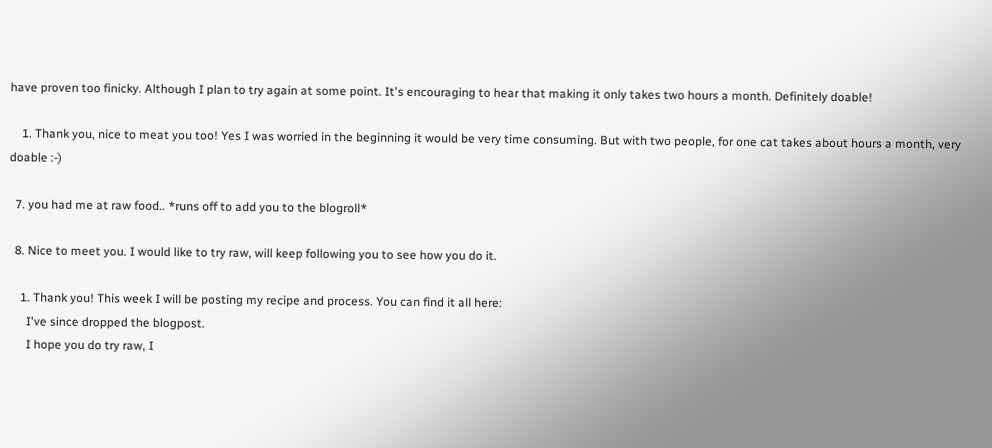have proven too finicky. Although I plan to try again at some point. It's encouraging to hear that making it only takes two hours a month. Definitely doable!

    1. Thank you, nice to meat you too! Yes I was worried in the beginning it would be very time consuming. But with two people, for one cat takes about hours a month, very doable :-)

  7. you had me at raw food.. *runs off to add you to the blogroll*

  8. Nice to meet you. I would like to try raw, will keep following you to see how you do it.

    1. Thank you! This week I will be posting my recipe and process. You can find it all here:
      I've since dropped the blogpost.
      I hope you do try raw, I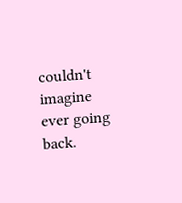couldn't imagine ever going back.